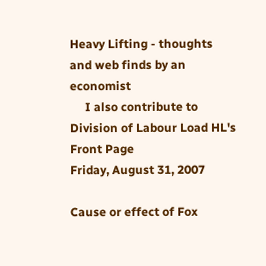Heavy Lifting - thoughts and web finds by an economist
     I also contribute to Division of Labour Load HL's Front Page
Friday, August 31, 2007

Cause or effect of Fox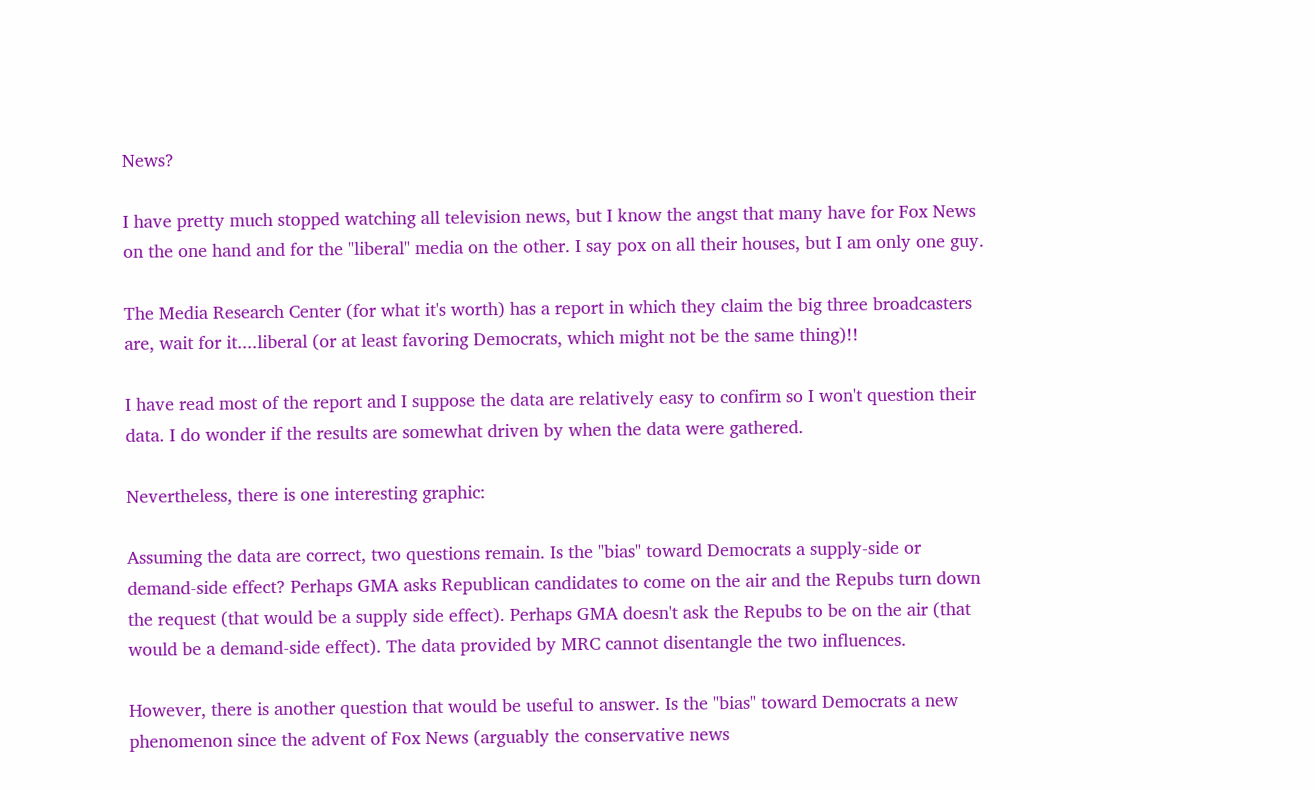News?

I have pretty much stopped watching all television news, but I know the angst that many have for Fox News on the one hand and for the "liberal" media on the other. I say pox on all their houses, but I am only one guy.

The Media Research Center (for what it's worth) has a report in which they claim the big three broadcasters are, wait for it....liberal (or at least favoring Democrats, which might not be the same thing)!!

I have read most of the report and I suppose the data are relatively easy to confirm so I won't question their data. I do wonder if the results are somewhat driven by when the data were gathered.

Nevertheless, there is one interesting graphic:

Assuming the data are correct, two questions remain. Is the "bias" toward Democrats a supply-side or demand-side effect? Perhaps GMA asks Republican candidates to come on the air and the Repubs turn down the request (that would be a supply side effect). Perhaps GMA doesn't ask the Repubs to be on the air (that would be a demand-side effect). The data provided by MRC cannot disentangle the two influences.

However, there is another question that would be useful to answer. Is the "bias" toward Democrats a new phenomenon since the advent of Fox News (arguably the conservative news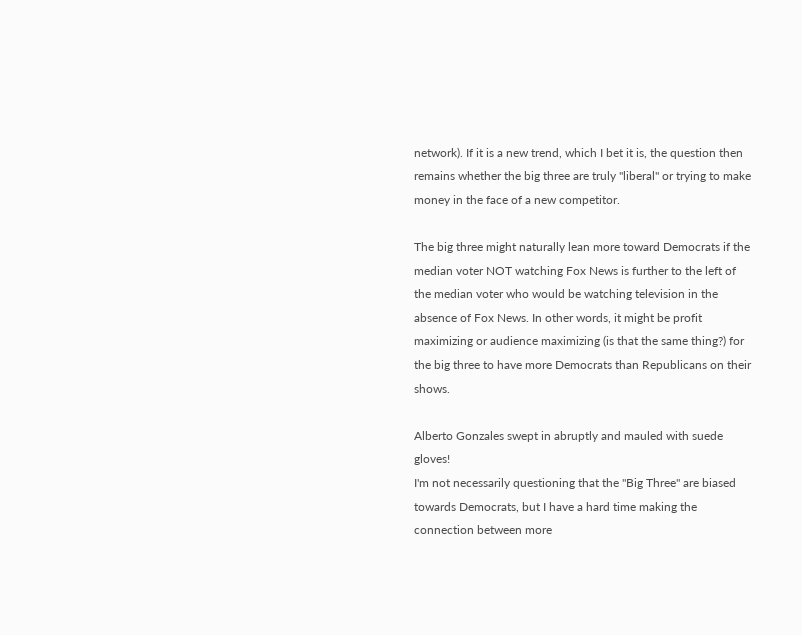network). If it is a new trend, which I bet it is, the question then remains whether the big three are truly "liberal" or trying to make money in the face of a new competitor.

The big three might naturally lean more toward Democrats if the median voter NOT watching Fox News is further to the left of the median voter who would be watching television in the absence of Fox News. In other words, it might be profit maximizing or audience maximizing (is that the same thing?) for the big three to have more Democrats than Republicans on their shows.

Alberto Gonzales swept in abruptly and mauled with suede gloves!
I'm not necessarily questioning that the "Big Three" are biased towards Democrats, but I have a hard time making the connection between more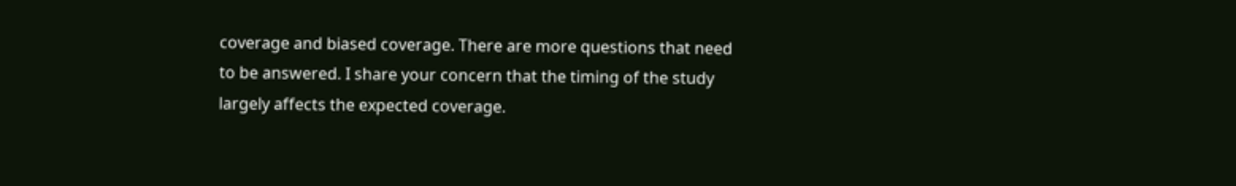coverage and biased coverage. There are more questions that need to be answered. I share your concern that the timing of the study largely affects the expected coverage.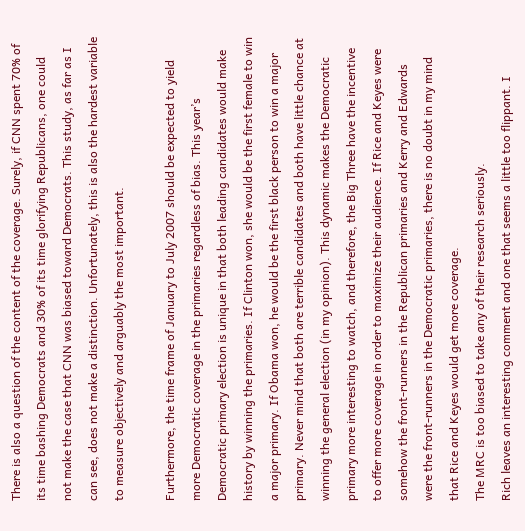There is also a question of the content of the coverage. Surely, if CNN spent 70% of its time bashing Democrats and 30% of its time glorifying Republicans, one could not make the case that CNN was biased toward Democrats. This study, as far as I can see, does not make a distinction. Unfortunately, this is also the hardest variable to measure objectively and arguably the most important.

Furthermore, the time frame of January to July 2007 should be expected to yield more Democratic coverage in the primaries regardless of bias. This year’s Democratic primary election is unique in that both leading candidates would make history by winning the primaries. If Clinton won, she would be the first female to win a major primary. If Obama won, he would be the first black person to win a major primary. Never mind that both are terrible candidates and both have little chance at winning the general election (in my opinion). This dynamic makes the Democratic primary more interesting to watch, and therefore, the Big Three have the incentive to offer more coverage in order to maximize their audience. If Rice and Keyes were somehow the front-runners in the Republican primaries and Kerry and Edwards were the front-runners in the Democratic primaries, there is no doubt in my mind that Rice and Keyes would get more coverage.
The MRC is too biased to take any of their research seriously.
Rich leaves an interesting comment and one that seems a little too flippant. I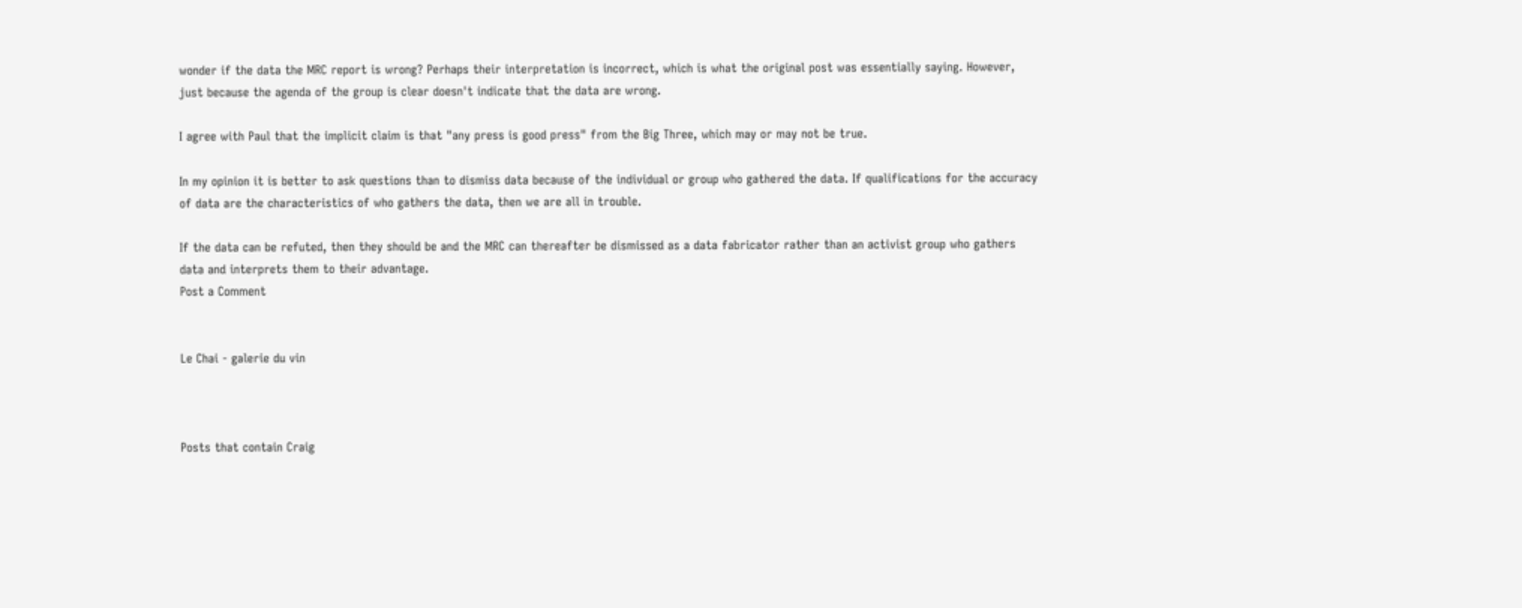wonder if the data the MRC report is wrong? Perhaps their interpretation is incorrect, which is what the original post was essentially saying. However, just because the agenda of the group is clear doesn't indicate that the data are wrong.

I agree with Paul that the implicit claim is that "any press is good press" from the Big Three, which may or may not be true.

In my opinion it is better to ask questions than to dismiss data because of the individual or group who gathered the data. If qualifications for the accuracy of data are the characteristics of who gathers the data, then we are all in trouble.

If the data can be refuted, then they should be and the MRC can thereafter be dismissed as a data fabricator rather than an activist group who gathers data and interprets them to their advantage.
Post a Comment


Le Chai - galerie du vin



Posts that contain Craig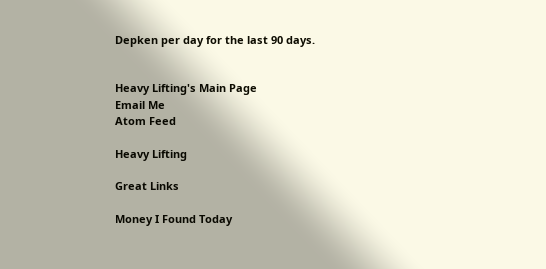Depken per day for the last 90 days.


Heavy Lifting's Main Page
Email Me
Atom Feed

Heavy Lifting

Great Links

Money I Found Today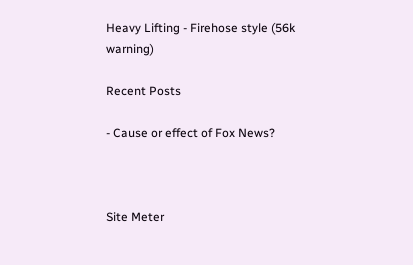Heavy Lifting - Firehose style (56k warning)

Recent Posts

- Cause or effect of Fox News?



Site Meter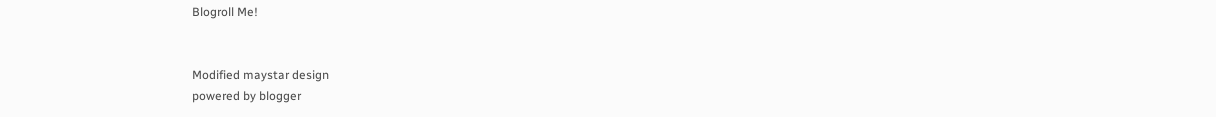Blogroll Me!


Modified maystar design
powered by blogger